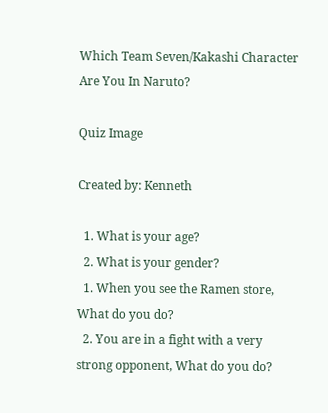Which Team Seven/Kakashi Character Are You In Naruto?

Quiz Image

Created by: Kenneth

  1. What is your age?
  2. What is your gender?
  1. When you see the Ramen store, What do you do?
  2. You are in a fight with a very strong opponent, What do you do?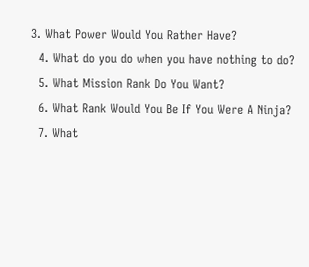3. What Power Would You Rather Have?
  4. What do you do when you have nothing to do?
  5. What Mission Rank Do You Want?
  6. What Rank Would You Be If You Were A Ninja?
  7. What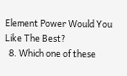Element Power Would You Like The Best?
  8. Which one of these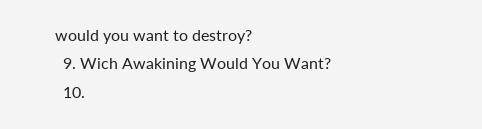would you want to destroy?
  9. Wich Awakining Would You Want?
  10.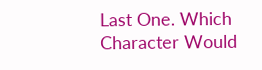Last One. Which Character Would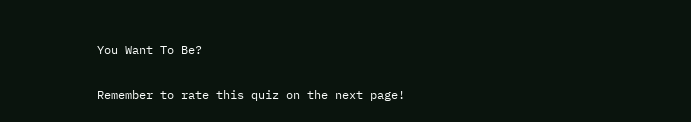You Want To Be?

Remember to rate this quiz on the next page!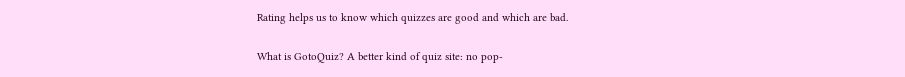Rating helps us to know which quizzes are good and which are bad.

What is GotoQuiz? A better kind of quiz site: no pop-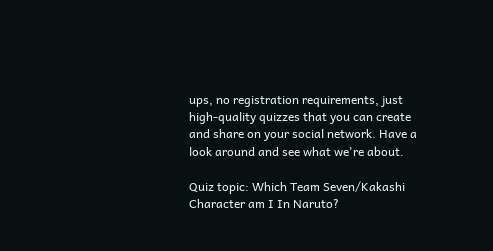ups, no registration requirements, just high-quality quizzes that you can create and share on your social network. Have a look around and see what we're about.

Quiz topic: Which Team Seven/Kakashi Character am I In Naruto?